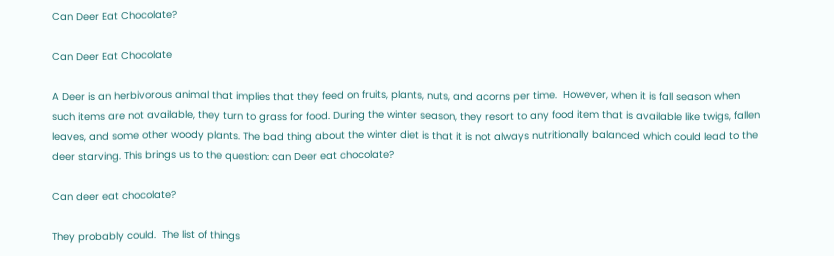Can Deer Eat Chocolate?

Can Deer Eat Chocolate

A Deer is an herbivorous animal that implies that they feed on fruits, plants, nuts, and acorns per time.  However, when it is fall season when such items are not available, they turn to grass for food. During the winter season, they resort to any food item that is available like twigs, fallen leaves, and some other woody plants. The bad thing about the winter diet is that it is not always nutritionally balanced which could lead to the deer starving. This brings us to the question: can Deer eat chocolate?

Can deer eat chocolate?

They probably could.  The list of things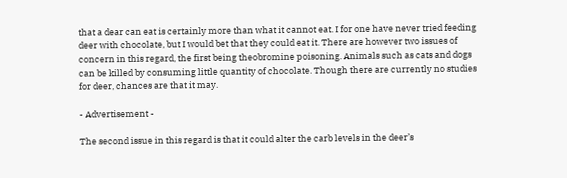that a dear can eat is certainly more than what it cannot eat. I for one have never tried feeding deer with chocolate, but I would bet that they could eat it. There are however two issues of concern in this regard, the first being theobromine poisoning. Animals such as cats and dogs can be killed by consuming little quantity of chocolate. Though there are currently no studies for deer, chances are that it may.

- Advertisement -

The second issue in this regard is that it could alter the carb levels in the deer’s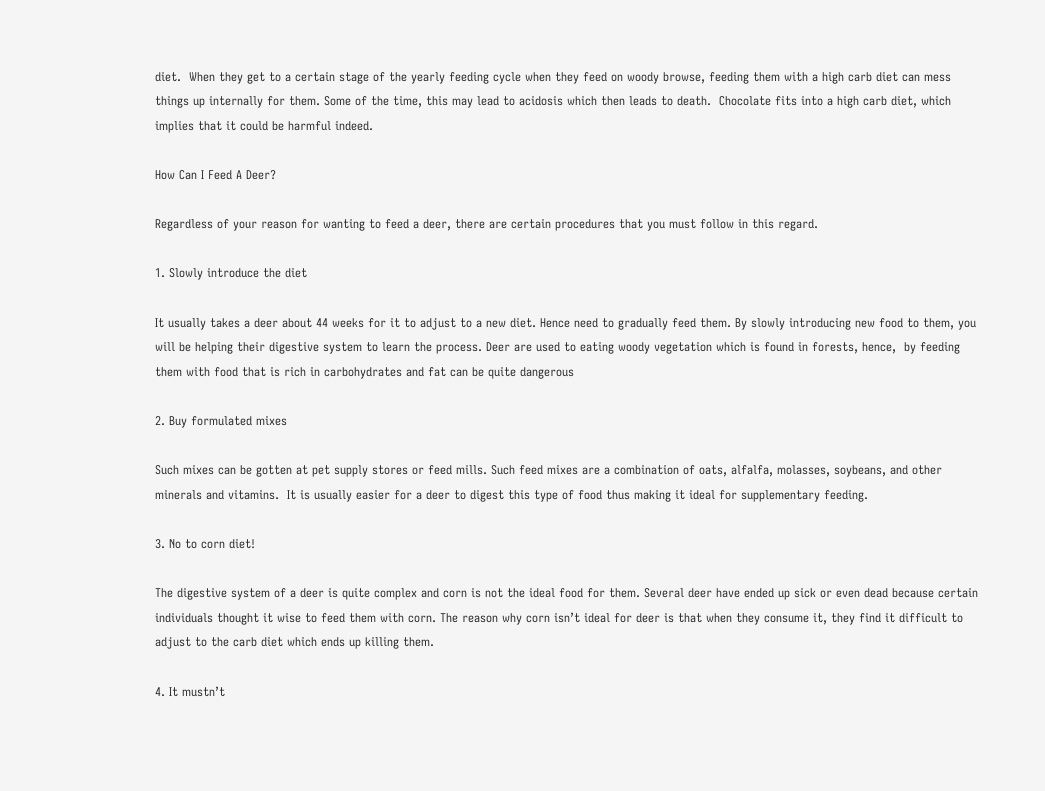diet.  When they get to a certain stage of the yearly feeding cycle when they feed on woody browse, feeding them with a high carb diet can mess things up internally for them. Some of the time, this may lead to acidosis which then leads to death.  Chocolate fits into a high carb diet, which implies that it could be harmful indeed.

How Can I Feed A Deer?

Regardless of your reason for wanting to feed a deer, there are certain procedures that you must follow in this regard.

1. Slowly introduce the diet

It usually takes a deer about 44 weeks for it to adjust to a new diet. Hence need to gradually feed them. By slowly introducing new food to them, you will be helping their digestive system to learn the process. Deer are used to eating woody vegetation which is found in forests, hence,  by feeding them with food that is rich in carbohydrates and fat can be quite dangerous

2. Buy formulated mixes

Such mixes can be gotten at pet supply stores or feed mills. Such feed mixes are a combination of oats, alfalfa, molasses, soybeans, and other minerals and vitamins.  It is usually easier for a deer to digest this type of food thus making it ideal for supplementary feeding.

3. No to corn diet!

The digestive system of a deer is quite complex and corn is not the ideal food for them. Several deer have ended up sick or even dead because certain individuals thought it wise to feed them with corn. The reason why corn isn’t ideal for deer is that when they consume it, they find it difficult to adjust to the carb diet which ends up killing them.

4. It mustn’t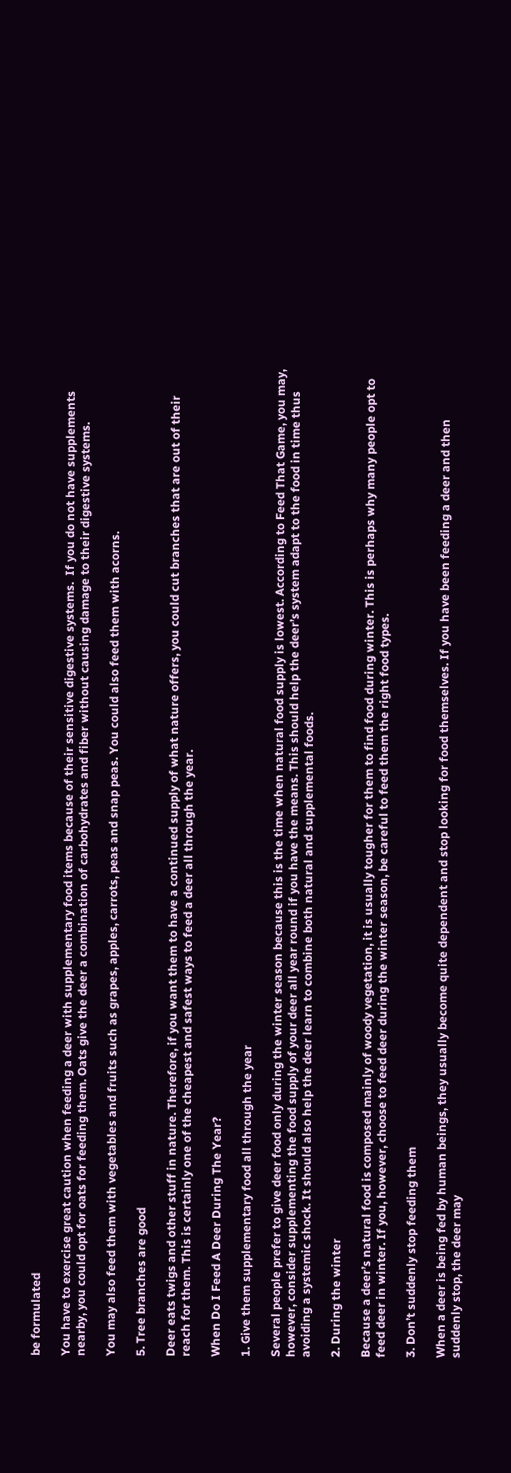be formulated

You have to exercise great caution when feeding a deer with supplementary food items because of their sensitive digestive systems.  If you do not have supplements nearby, you could opt for oats for feeding them. Oats give the deer a combination of carbohydrates and fiber without causing damage to their digestive systems.

You may also feed them with vegetables and fruits such as grapes, apples, carrots, peas and snap peas. You could also feed them with acorns.

5. Tree branches are good

Deer eats twigs and other stuff in nature. Therefore, if you want them to have a continued supply of what nature offers, you could cut branches that are out of their reach for them. This is certainly one of the cheapest and safest ways to feed a deer all through the year.

When Do I Feed A Deer During The Year?

1. Give them supplementary food all through the year

Several people prefer to give deer food only during the winter season because this is the time when natural food supply is lowest. According to Feed That Game, you may, however, consider supplementing the food supply of your deer all year round if you have the means. This should help the deer’s system adapt to the food in time thus avoiding a systemic shock. It should also help the deer learn to combine both natural and supplemental foods.

2. During the winter

Because a deer’s natural food is composed mainly of woody vegetation, it is usually tougher for them to find food during winter. This is perhaps why many people opt to feed deer in winter. If you, however, choose to feed deer during the winter season, be careful to feed them the right food types.

3. Don’t suddenly stop feeding them

When a deer is being fed by human beings, they usually become quite dependent and stop looking for food themselves. If you have been feeding a deer and then suddenly stop, the deer may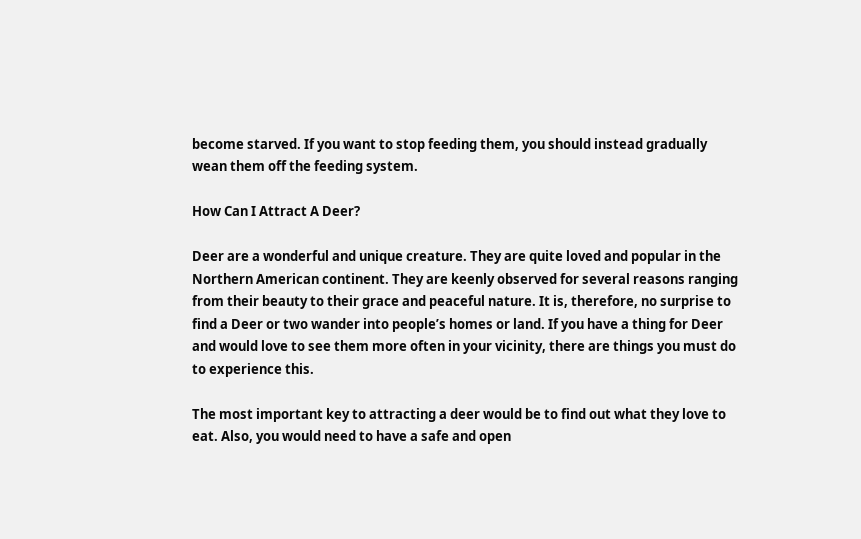become starved. If you want to stop feeding them, you should instead gradually wean them off the feeding system.

How Can I Attract A Deer?

Deer are a wonderful and unique creature. They are quite loved and popular in the Northern American continent. They are keenly observed for several reasons ranging from their beauty to their grace and peaceful nature. It is, therefore, no surprise to find a Deer or two wander into people’s homes or land. If you have a thing for Deer and would love to see them more often in your vicinity, there are things you must do to experience this.

The most important key to attracting a deer would be to find out what they love to eat. Also, you would need to have a safe and open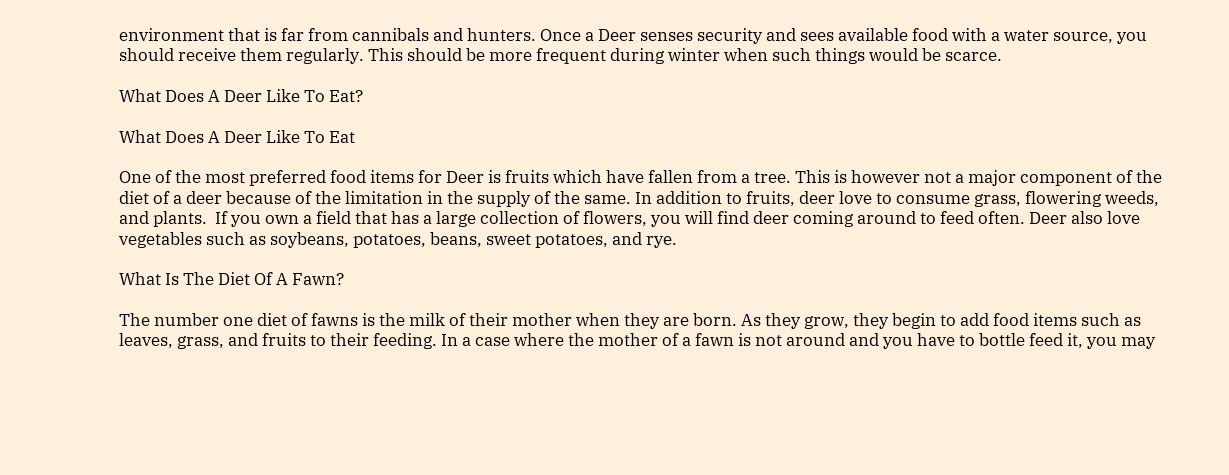environment that is far from cannibals and hunters. Once a Deer senses security and sees available food with a water source, you should receive them regularly. This should be more frequent during winter when such things would be scarce.

What Does A Deer Like To Eat?

What Does A Deer Like To Eat

One of the most preferred food items for Deer is fruits which have fallen from a tree. This is however not a major component of the diet of a deer because of the limitation in the supply of the same. In addition to fruits, deer love to consume grass, flowering weeds, and plants.  If you own a field that has a large collection of flowers, you will find deer coming around to feed often. Deer also love vegetables such as soybeans, potatoes, beans, sweet potatoes, and rye.

What Is The Diet Of A Fawn?

The number one diet of fawns is the milk of their mother when they are born. As they grow, they begin to add food items such as leaves, grass, and fruits to their feeding. In a case where the mother of a fawn is not around and you have to bottle feed it, you may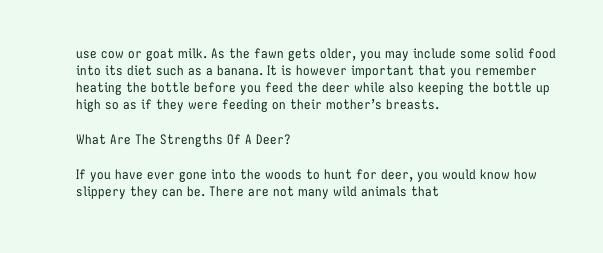use cow or goat milk. As the fawn gets older, you may include some solid food into its diet such as a banana. It is however important that you remember heating the bottle before you feed the deer while also keeping the bottle up high so as if they were feeding on their mother’s breasts.

What Are The Strengths Of A Deer?

If you have ever gone into the woods to hunt for deer, you would know how slippery they can be. There are not many wild animals that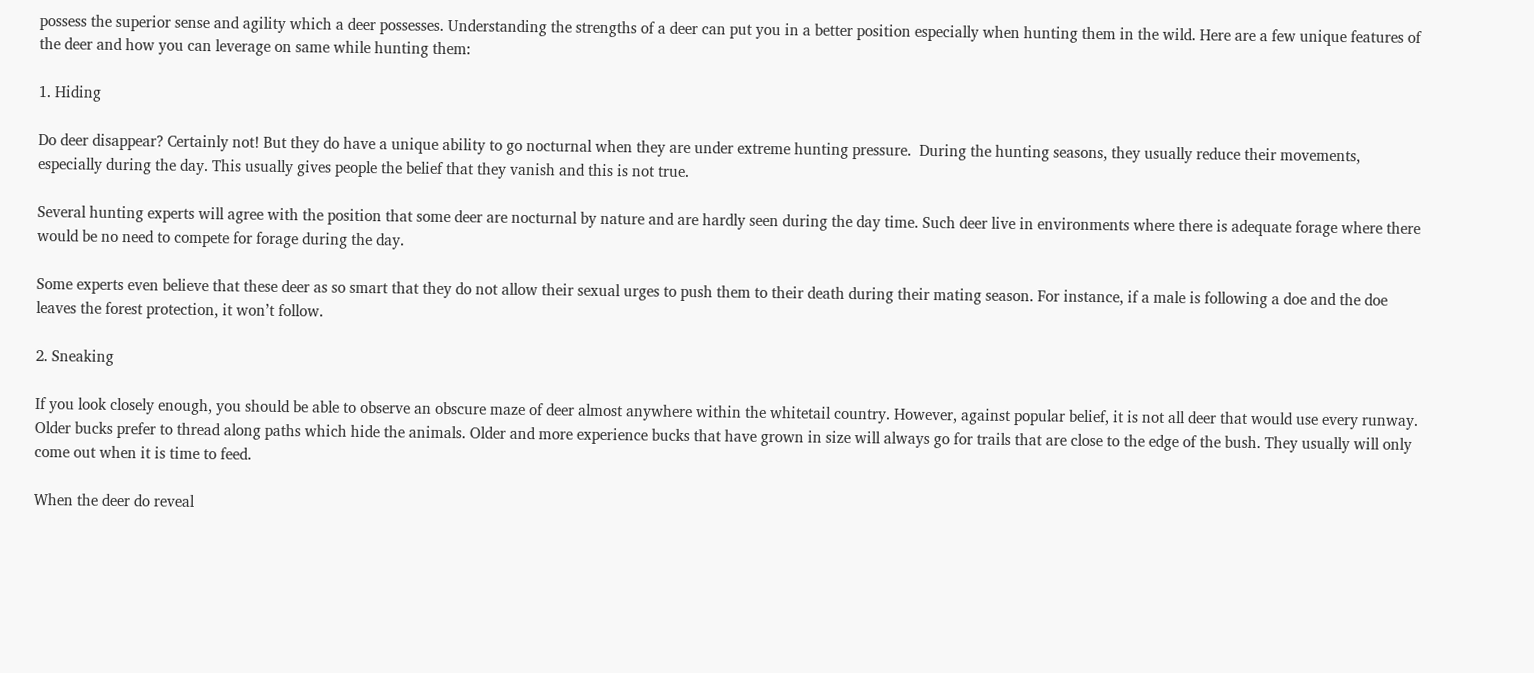possess the superior sense and agility which a deer possesses. Understanding the strengths of a deer can put you in a better position especially when hunting them in the wild. Here are a few unique features of the deer and how you can leverage on same while hunting them:

1. Hiding

Do deer disappear? Certainly not! But they do have a unique ability to go nocturnal when they are under extreme hunting pressure.  During the hunting seasons, they usually reduce their movements, especially during the day. This usually gives people the belief that they vanish and this is not true.

Several hunting experts will agree with the position that some deer are nocturnal by nature and are hardly seen during the day time. Such deer live in environments where there is adequate forage where there would be no need to compete for forage during the day.

Some experts even believe that these deer as so smart that they do not allow their sexual urges to push them to their death during their mating season. For instance, if a male is following a doe and the doe leaves the forest protection, it won’t follow.

2. Sneaking

If you look closely enough, you should be able to observe an obscure maze of deer almost anywhere within the whitetail country. However, against popular belief, it is not all deer that would use every runway. Older bucks prefer to thread along paths which hide the animals. Older and more experience bucks that have grown in size will always go for trails that are close to the edge of the bush. They usually will only come out when it is time to feed.

When the deer do reveal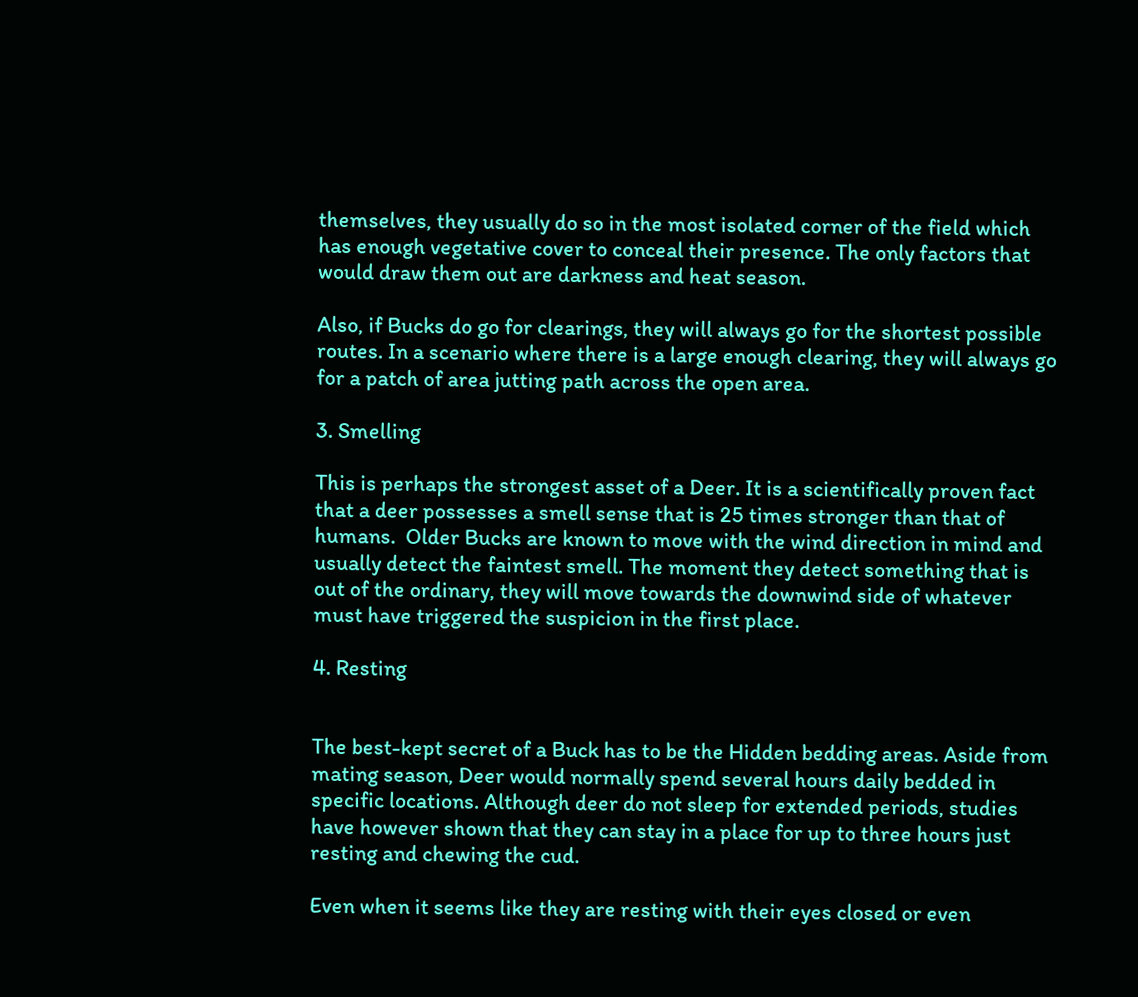themselves, they usually do so in the most isolated corner of the field which has enough vegetative cover to conceal their presence. The only factors that would draw them out are darkness and heat season.

Also, if Bucks do go for clearings, they will always go for the shortest possible routes. In a scenario where there is a large enough clearing, they will always go for a patch of area jutting path across the open area.

3. Smelling

This is perhaps the strongest asset of a Deer. It is a scientifically proven fact that a deer possesses a smell sense that is 25 times stronger than that of humans.  Older Bucks are known to move with the wind direction in mind and usually detect the faintest smell. The moment they detect something that is out of the ordinary, they will move towards the downwind side of whatever must have triggered the suspicion in the first place.

4. Resting


The best-kept secret of a Buck has to be the Hidden bedding areas. Aside from mating season, Deer would normally spend several hours daily bedded in specific locations. Although deer do not sleep for extended periods, studies have however shown that they can stay in a place for up to three hours just resting and chewing the cud.

Even when it seems like they are resting with their eyes closed or even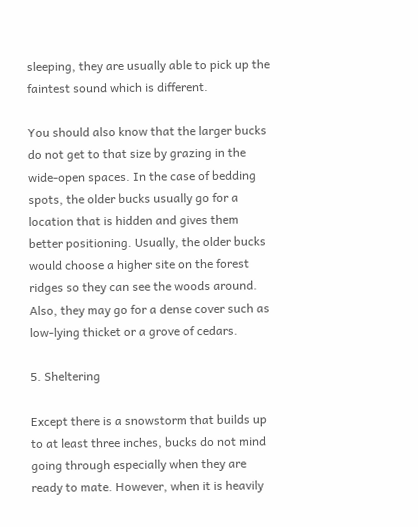sleeping, they are usually able to pick up the faintest sound which is different.

You should also know that the larger bucks do not get to that size by grazing in the wide-open spaces. In the case of bedding spots, the older bucks usually go for a location that is hidden and gives them better positioning. Usually, the older bucks would choose a higher site on the forest ridges so they can see the woods around. Also, they may go for a dense cover such as low-lying thicket or a grove of cedars.

5. Sheltering

Except there is a snowstorm that builds up to at least three inches, bucks do not mind going through especially when they are ready to mate. However, when it is heavily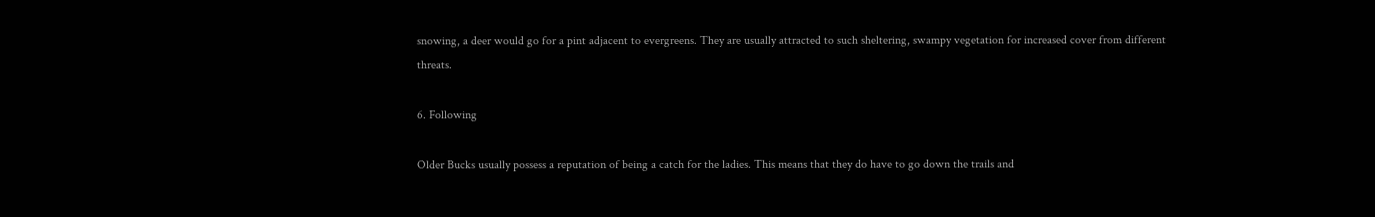snowing, a deer would go for a pint adjacent to evergreens. They are usually attracted to such sheltering, swampy vegetation for increased cover from different threats.

6. Following

Older Bucks usually possess a reputation of being a catch for the ladies. This means that they do have to go down the trails and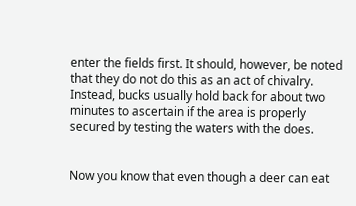enter the fields first. It should, however, be noted that they do not do this as an act of chivalry. Instead, bucks usually hold back for about two minutes to ascertain if the area is properly secured by testing the waters with the does.


Now you know that even though a deer can eat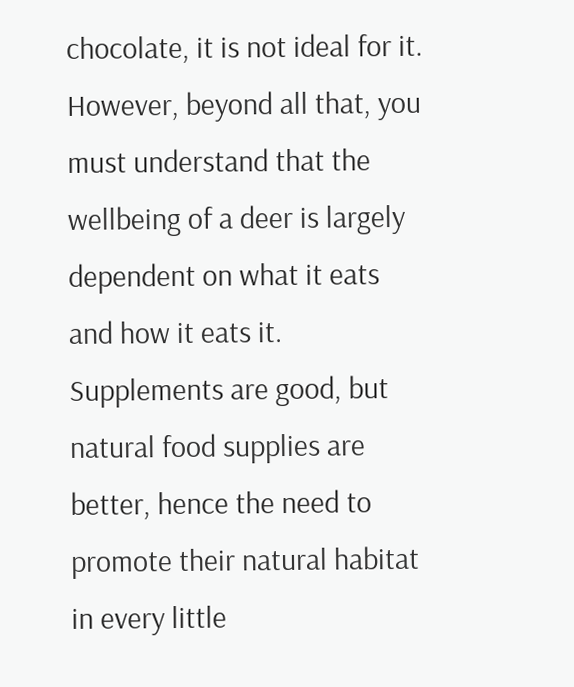chocolate, it is not ideal for it.  However, beyond all that, you must understand that the wellbeing of a deer is largely dependent on what it eats and how it eats it. Supplements are good, but natural food supplies are better, hence the need to promote their natural habitat in every little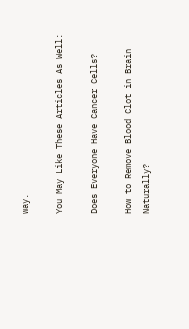way.

You May Like These Articles As Well:

Does Everyone Have Cancer Cells?

How to Remove Blood Clot in Brain Naturally?